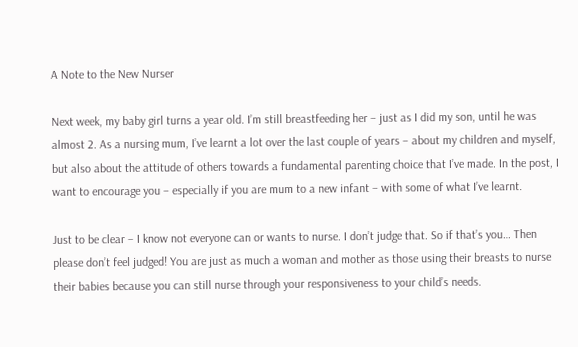A Note to the New Nurser

Next week, my baby girl turns a year old. I’m still breastfeeding her – just as I did my son, until he was almost 2. As a nursing mum, I’ve learnt a lot over the last couple of years – about my children and myself, but also about the attitude of others towards a fundamental parenting choice that I’ve made. In the post, I want to encourage you – especially if you are mum to a new infant – with some of what I’ve learnt.

Just to be clear – I know not everyone can or wants to nurse. I don’t judge that. So if that’s you… Then please don’t feel judged! You are just as much a woman and mother as those using their breasts to nurse their babies because you can still nurse through your responsiveness to your child’s needs.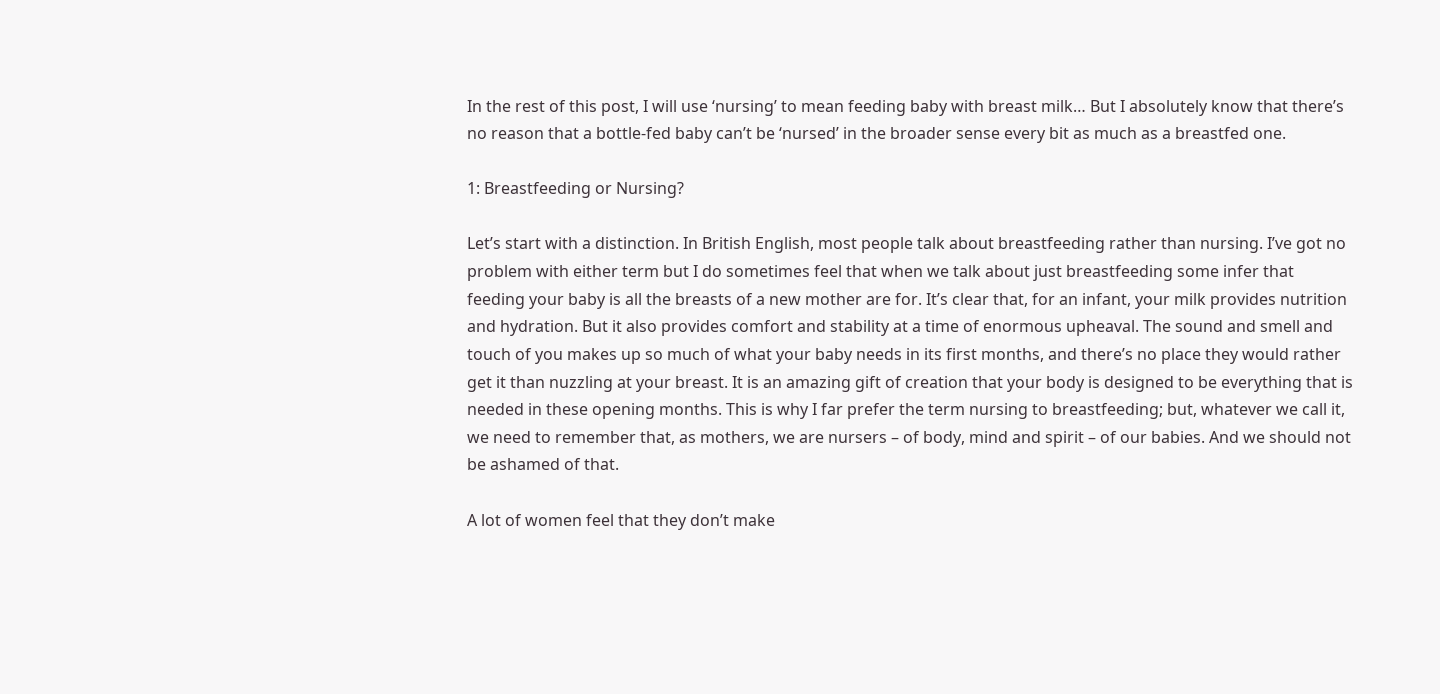In the rest of this post, I will use ‘nursing’ to mean feeding baby with breast milk… But I absolutely know that there’s no reason that a bottle-fed baby can’t be ‘nursed’ in the broader sense every bit as much as a breastfed one.

1: Breastfeeding or Nursing?

Let’s start with a distinction. In British English, most people talk about breastfeeding rather than nursing. I’ve got no problem with either term but I do sometimes feel that when we talk about just breastfeeding some infer that feeding your baby is all the breasts of a new mother are for. It’s clear that, for an infant, your milk provides nutrition and hydration. But it also provides comfort and stability at a time of enormous upheaval. The sound and smell and touch of you makes up so much of what your baby needs in its first months, and there’s no place they would rather get it than nuzzling at your breast. It is an amazing gift of creation that your body is designed to be everything that is needed in these opening months. This is why I far prefer the term nursing to breastfeeding; but, whatever we call it, we need to remember that, as mothers, we are nursers – of body, mind and spirit – of our babies. And we should not be ashamed of that.

A lot of women feel that they don’t make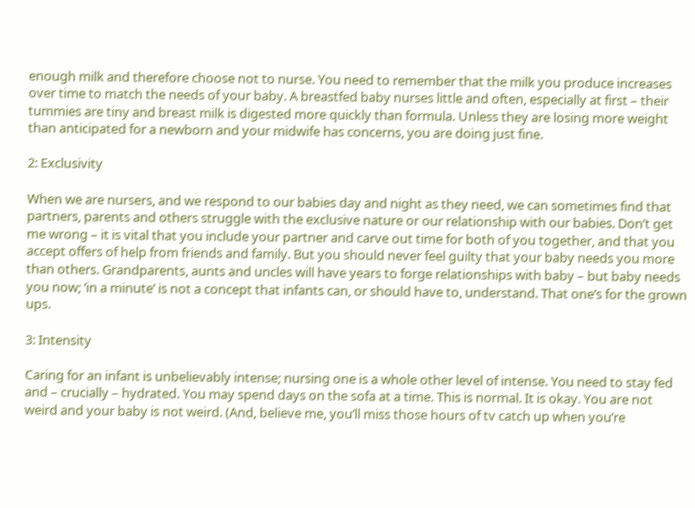enough milk and therefore choose not to nurse. You need to remember that the milk you produce increases over time to match the needs of your baby. A breastfed baby nurses little and often, especially at first – their tummies are tiny and breast milk is digested more quickly than formula. Unless they are losing more weight than anticipated for a newborn and your midwife has concerns, you are doing just fine.

2: Exclusivity

When we are nursers, and we respond to our babies day and night as they need, we can sometimes find that partners, parents and others struggle with the exclusive nature or our relationship with our babies. Don’t get me wrong – it is vital that you include your partner and carve out time for both of you together, and that you accept offers of help from friends and family. But you should never feel guilty that your baby needs you more than others. Grandparents, aunts and uncles will have years to forge relationships with baby – but baby needs you now; ‘in a minute’ is not a concept that infants can, or should have to, understand. That one’s for the grown ups.

3: Intensity

Caring for an infant is unbelievably intense; nursing one is a whole other level of intense. You need to stay fed and – crucially – hydrated. You may spend days on the sofa at a time. This is normal. It is okay. You are not weird and your baby is not weird. (And, believe me, you’ll miss those hours of tv catch up when you’re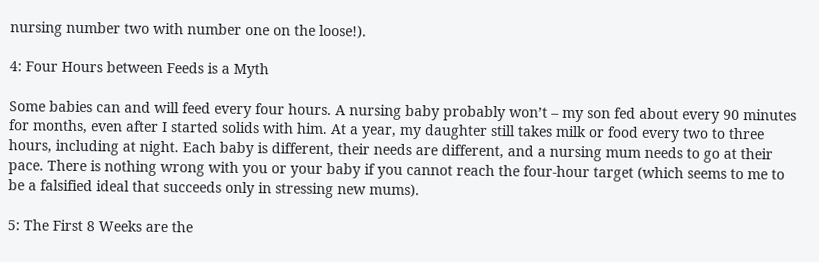nursing number two with number one on the loose!).

4: Four Hours between Feeds is a Myth

Some babies can and will feed every four hours. A nursing baby probably won’t – my son fed about every 90 minutes for months, even after I started solids with him. At a year, my daughter still takes milk or food every two to three hours, including at night. Each baby is different, their needs are different, and a nursing mum needs to go at their pace. There is nothing wrong with you or your baby if you cannot reach the four-hour target (which seems to me to be a falsified ideal that succeeds only in stressing new mums).

5: The First 8 Weeks are the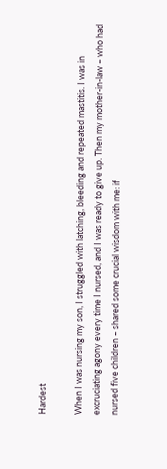Hardest

When I was nursing my son, I struggled with latching, bleeding and repeated mastitis. I was in excruciating agony every time I nursed, and I was ready to give up. Then my mother-in-law – who had nursed five children – shared some crucial wisdom with me: if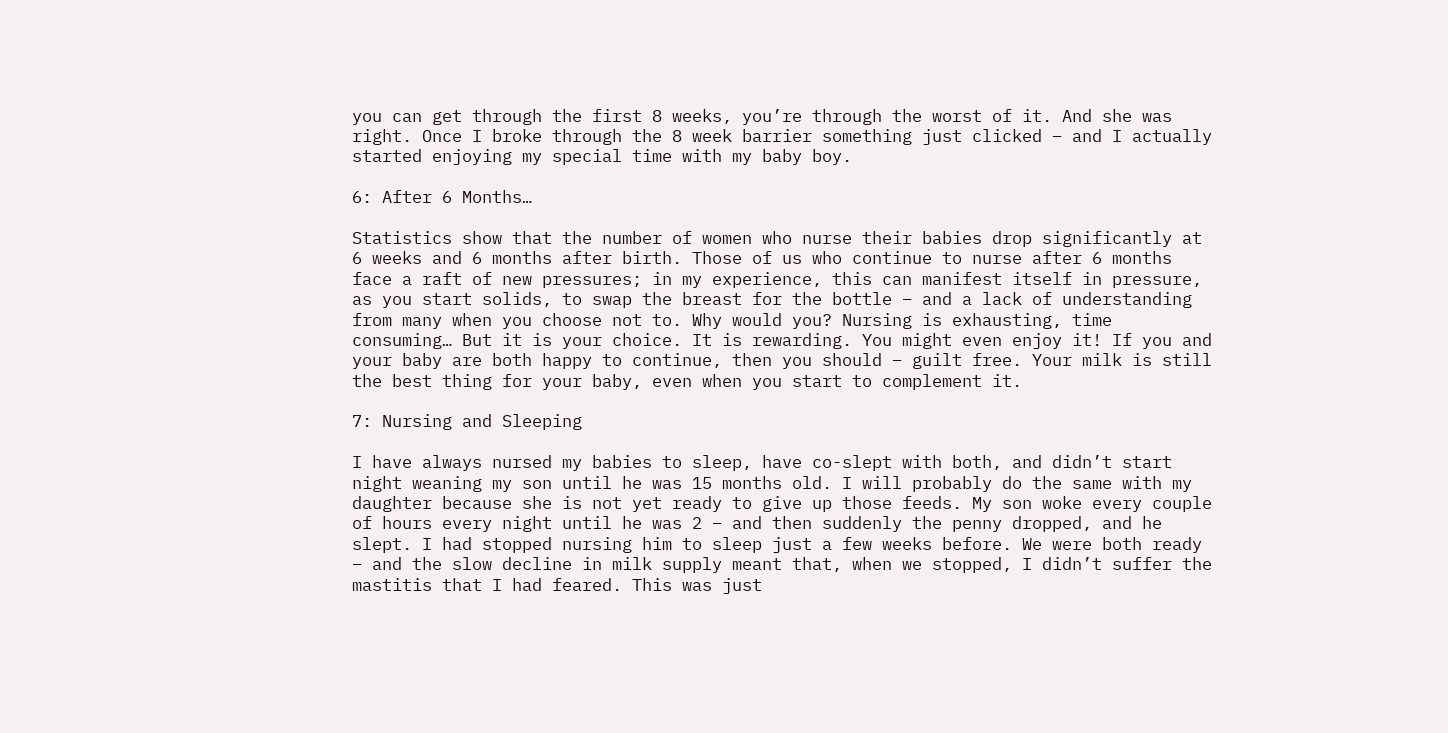you can get through the first 8 weeks, you’re through the worst of it. And she was right. Once I broke through the 8 week barrier something just clicked – and I actually started enjoying my special time with my baby boy.

6: After 6 Months…

Statistics show that the number of women who nurse their babies drop significantly at 6 weeks and 6 months after birth. Those of us who continue to nurse after 6 months face a raft of new pressures; in my experience, this can manifest itself in pressure, as you start solids, to swap the breast for the bottle – and a lack of understanding from many when you choose not to. Why would you? Nursing is exhausting, time consuming… But it is your choice. It is rewarding. You might even enjoy it! If you and your baby are both happy to continue, then you should – guilt free. Your milk is still the best thing for your baby, even when you start to complement it.

7: Nursing and Sleeping

I have always nursed my babies to sleep, have co-slept with both, and didn’t start night weaning my son until he was 15 months old. I will probably do the same with my daughter because she is not yet ready to give up those feeds. My son woke every couple of hours every night until he was 2 – and then suddenly the penny dropped, and he slept. I had stopped nursing him to sleep just a few weeks before. We were both ready – and the slow decline in milk supply meant that, when we stopped, I didn’t suffer the mastitis that I had feared. This was just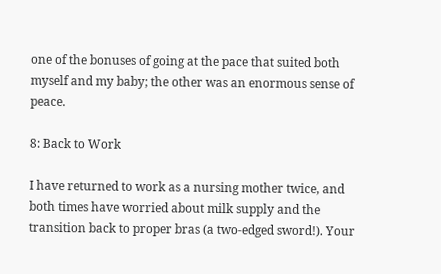one of the bonuses of going at the pace that suited both myself and my baby; the other was an enormous sense of peace.

8: Back to Work

I have returned to work as a nursing mother twice, and both times have worried about milk supply and the transition back to proper bras (a two-edged sword!). Your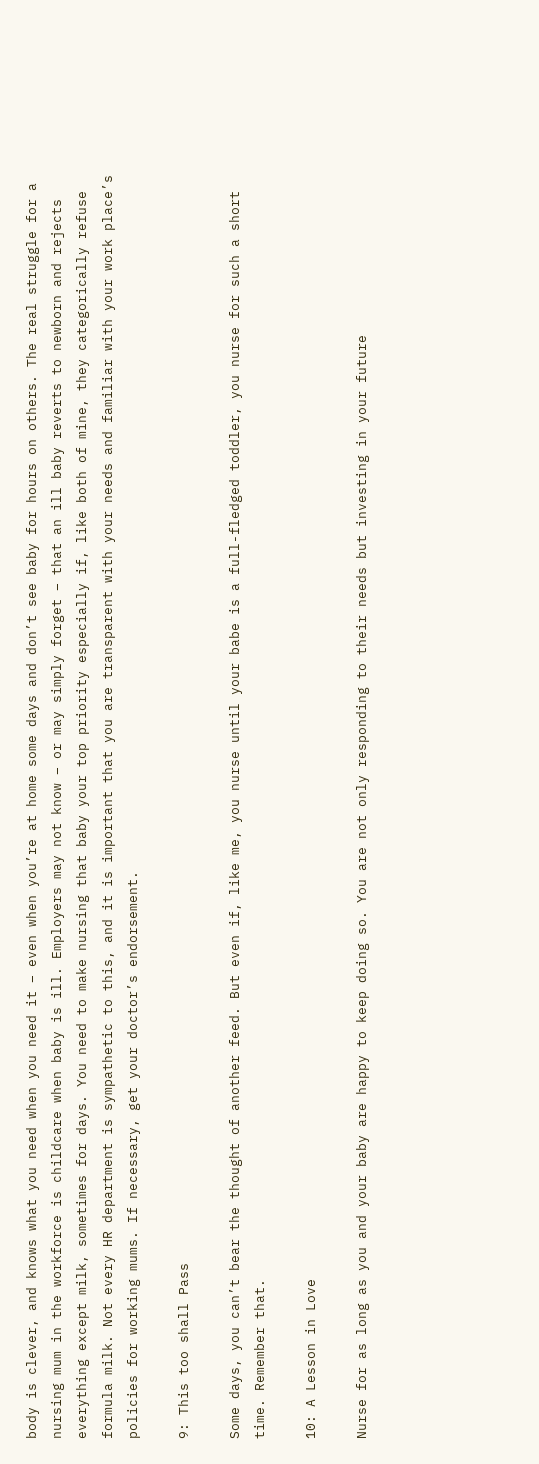body is clever, and knows what you need when you need it – even when you’re at home some days and don’t see baby for hours on others. The real struggle for a nursing mum in the workforce is childcare when baby is ill. Employers may not know – or may simply forget – that an ill baby reverts to newborn and rejects everything except milk, sometimes for days. You need to make nursing that baby your top priority especially if, like both of mine, they categorically refuse formula milk. Not every HR department is sympathetic to this, and it is important that you are transparent with your needs and familiar with your work place’s policies for working mums. If necessary, get your doctor’s endorsement.

9: This too shall Pass

Some days, you can’t bear the thought of another feed. But even if, like me, you nurse until your babe is a full-fledged toddler, you nurse for such a short time. Remember that.

10: A Lesson in Love

Nurse for as long as you and your baby are happy to keep doing so. You are not only responding to their needs but investing in your future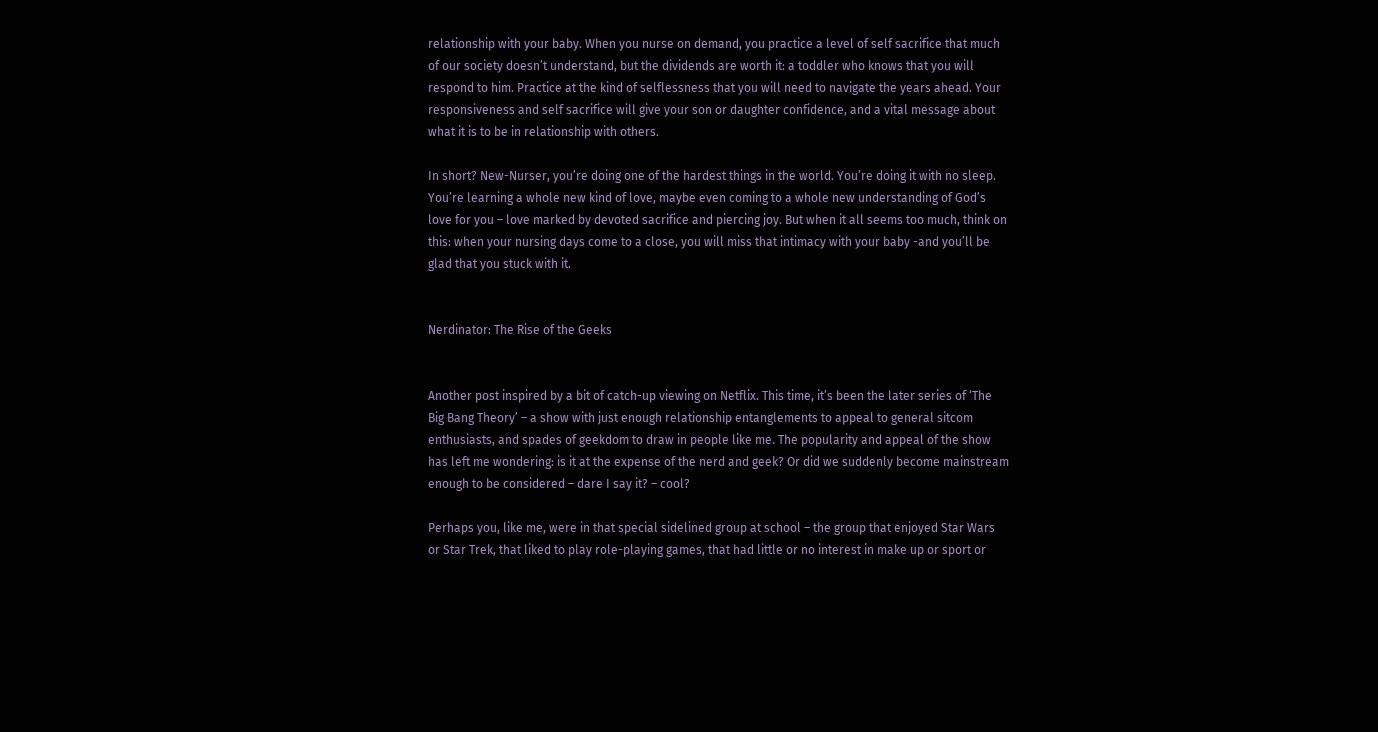relationship with your baby. When you nurse on demand, you practice a level of self sacrifice that much of our society doesn’t understand, but the dividends are worth it: a toddler who knows that you will respond to him. Practice at the kind of selflessness that you will need to navigate the years ahead. Your responsiveness and self sacrifice will give your son or daughter confidence, and a vital message about what it is to be in relationship with others.

In short? New-Nurser, you’re doing one of the hardest things in the world. You’re doing it with no sleep. You’re learning a whole new kind of love, maybe even coming to a whole new understanding of God’s love for you – love marked by devoted sacrifice and piercing joy. But when it all seems too much, think on this: when your nursing days come to a close, you will miss that intimacy with your baby -and you’ll be glad that you stuck with it.


Nerdinator: The Rise of the Geeks


Another post inspired by a bit of catch-up viewing on Netflix. This time, it’s been the later series of ‘The Big Bang Theory’ – a show with just enough relationship entanglements to appeal to general sitcom enthusiasts, and spades of geekdom to draw in people like me. The popularity and appeal of the show has left me wondering: is it at the expense of the nerd and geek? Or did we suddenly become mainstream enough to be considered – dare I say it? – cool?

Perhaps you, like me, were in that special sidelined group at school – the group that enjoyed Star Wars or Star Trek, that liked to play role-playing games, that had little or no interest in make up or sport or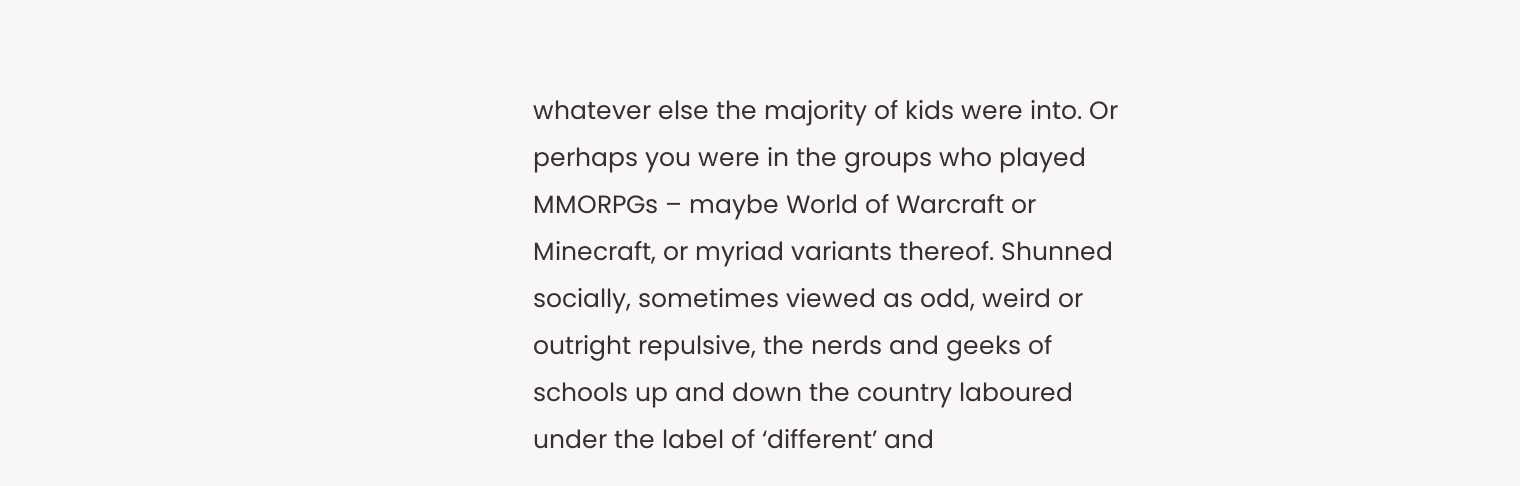whatever else the majority of kids were into. Or perhaps you were in the groups who played MMORPGs – maybe World of Warcraft or Minecraft, or myriad variants thereof. Shunned socially, sometimes viewed as odd, weird or outright repulsive, the nerds and geeks of schools up and down the country laboured under the label of ‘different’ and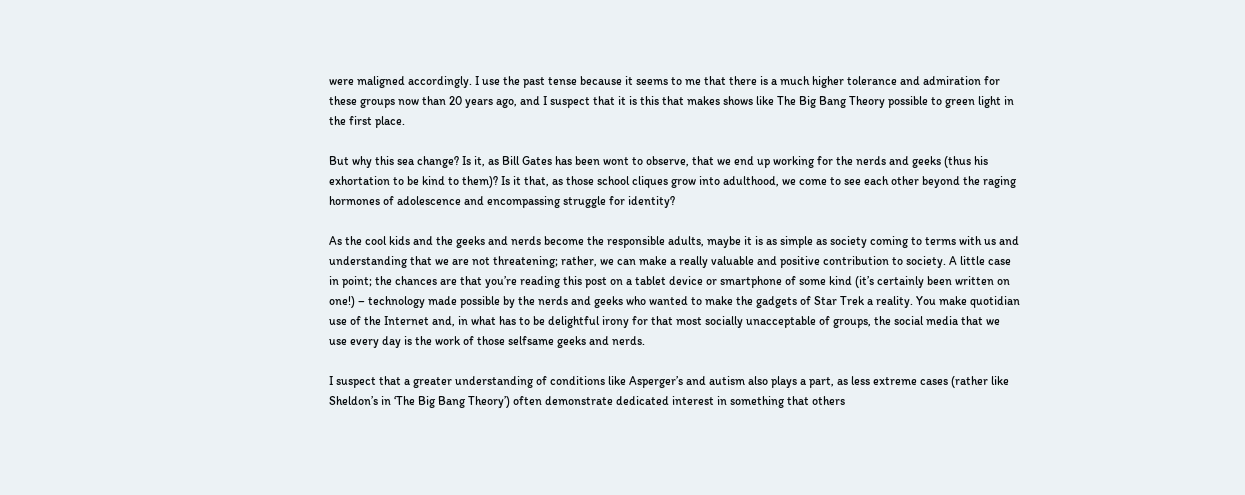were maligned accordingly. I use the past tense because it seems to me that there is a much higher tolerance and admiration for these groups now than 20 years ago, and I suspect that it is this that makes shows like The Big Bang Theory possible to green light in the first place.

But why this sea change? Is it, as Bill Gates has been wont to observe, that we end up working for the nerds and geeks (thus his exhortation to be kind to them)? Is it that, as those school cliques grow into adulthood, we come to see each other beyond the raging hormones of adolescence and encompassing struggle for identity?

As the cool kids and the geeks and nerds become the responsible adults, maybe it is as simple as society coming to terms with us and understanding that we are not threatening; rather, we can make a really valuable and positive contribution to society. A little case in point; the chances are that you’re reading this post on a tablet device or smartphone of some kind (it’s certainly been written on one!) – technology made possible by the nerds and geeks who wanted to make the gadgets of Star Trek a reality. You make quotidian use of the Internet and, in what has to be delightful irony for that most socially unacceptable of groups, the social media that we use every day is the work of those selfsame geeks and nerds.

I suspect that a greater understanding of conditions like Asperger’s and autism also plays a part, as less extreme cases (rather like Sheldon’s in ‘The Big Bang Theory’) often demonstrate dedicated interest in something that others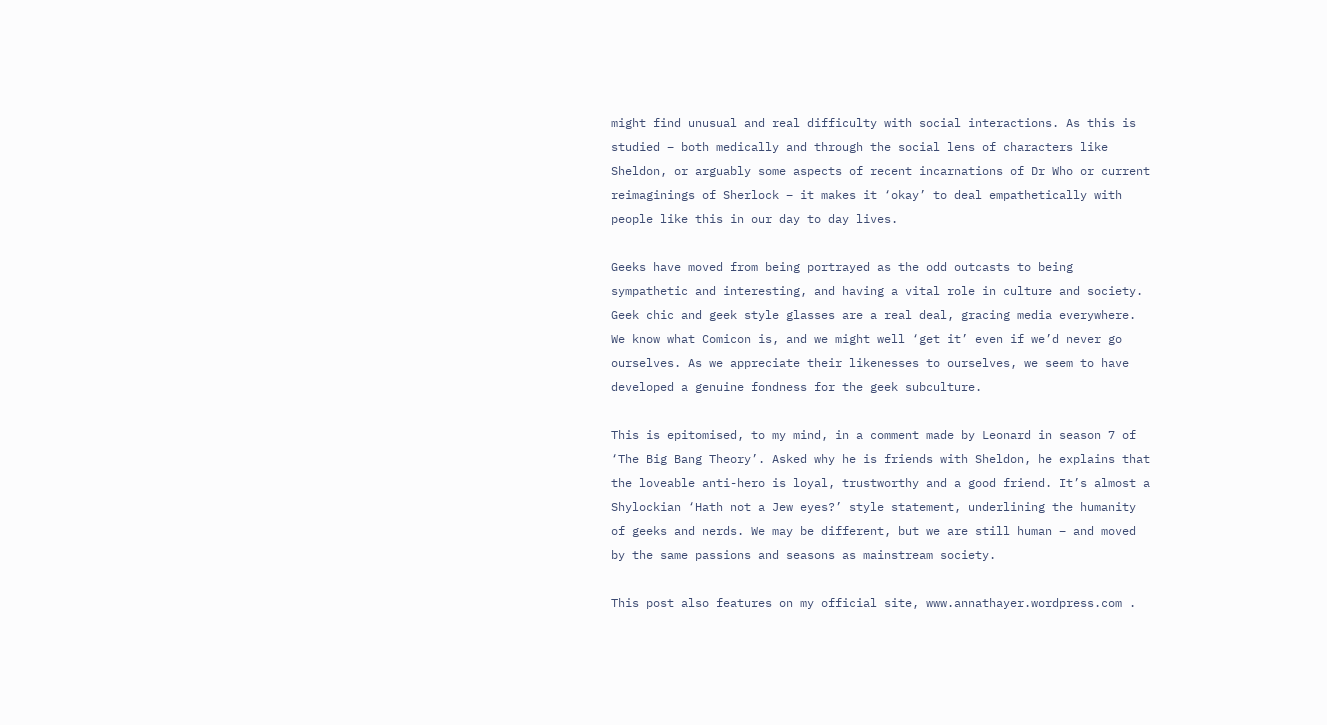might find unusual and real difficulty with social interactions. As this is studied – both medically and through the social lens of characters like Sheldon, or arguably some aspects of recent incarnations of Dr Who or current reimaginings of Sherlock – it makes it ‘okay’ to deal empathetically with people like this in our day to day lives.

Geeks have moved from being portrayed as the odd outcasts to being sympathetic and interesting, and having a vital role in culture and society. Geek chic and geek style glasses are a real deal, gracing media everywhere. We know what Comicon is, and we might well ‘get it’ even if we’d never go ourselves. As we appreciate their likenesses to ourselves, we seem to have developed a genuine fondness for the geek subculture.

This is epitomised, to my mind, in a comment made by Leonard in season 7 of ‘The Big Bang Theory’. Asked why he is friends with Sheldon, he explains that the loveable anti-hero is loyal, trustworthy and a good friend. It’s almost a Shylockian ‘Hath not a Jew eyes?’ style statement, underlining the humanity of geeks and nerds. We may be different, but we are still human – and moved by the same passions and seasons as mainstream society.

This post also features on my official site, www.annathayer.wordpress.com .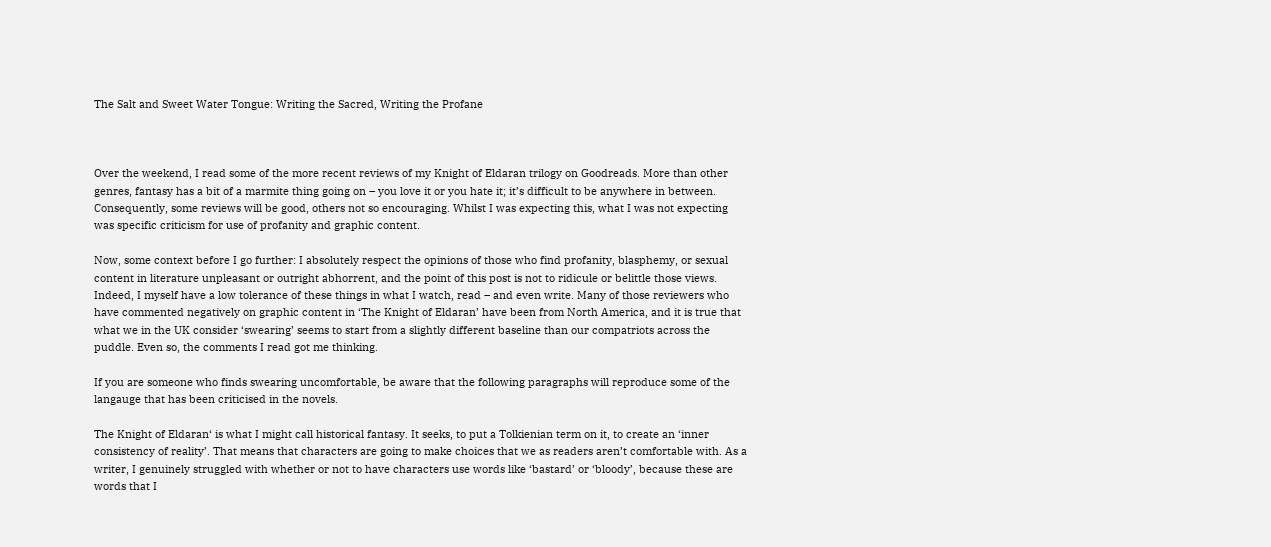The Salt and Sweet Water Tongue: Writing the Sacred, Writing the Profane



Over the weekend, I read some of the more recent reviews of my Knight of Eldaran trilogy on Goodreads. More than other genres, fantasy has a bit of a marmite thing going on – you love it or you hate it; it’s difficult to be anywhere in between. Consequently, some reviews will be good, others not so encouraging. Whilst I was expecting this, what I was not expecting was specific criticism for use of profanity and graphic content.

Now, some context before I go further: I absolutely respect the opinions of those who find profanity, blasphemy, or sexual content in literature unpleasant or outright abhorrent, and the point of this post is not to ridicule or belittle those views. Indeed, I myself have a low tolerance of these things in what I watch, read – and even write. Many of those reviewers who have commented negatively on graphic content in ‘The Knight of Eldaran’ have been from North America, and it is true that what we in the UK consider ‘swearing’ seems to start from a slightly different baseline than our compatriots across the puddle. Even so, the comments I read got me thinking.

If you are someone who finds swearing uncomfortable, be aware that the following paragraphs will reproduce some of the langauge that has been criticised in the novels.

The Knight of Eldaran‘ is what I might call historical fantasy. It seeks, to put a Tolkienian term on it, to create an ‘inner consistency of reality’. That means that characters are going to make choices that we as readers aren’t comfortable with. As a writer, I genuinely struggled with whether or not to have characters use words like ‘bastard’ or ‘bloody’, because these are words that I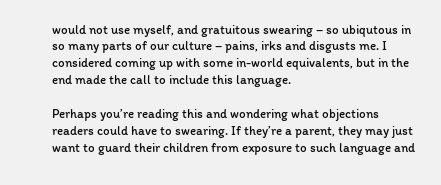would not use myself, and gratuitous swearing – so ubiqutous in so many parts of our culture – pains, irks and disgusts me. I considered coming up with some in-world equivalents, but in the end made the call to include this language.

Perhaps you’re reading this and wondering what objections readers could have to swearing. If they’re a parent, they may just want to guard their children from exposure to such language and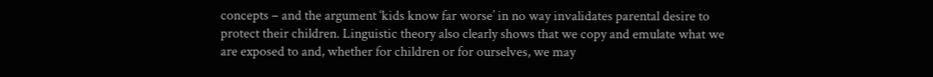concepts – and the argument ‘kids know far worse’ in no way invalidates parental desire to protect their children. Linguistic theory also clearly shows that we copy and emulate what we are exposed to and, whether for children or for ourselves, we may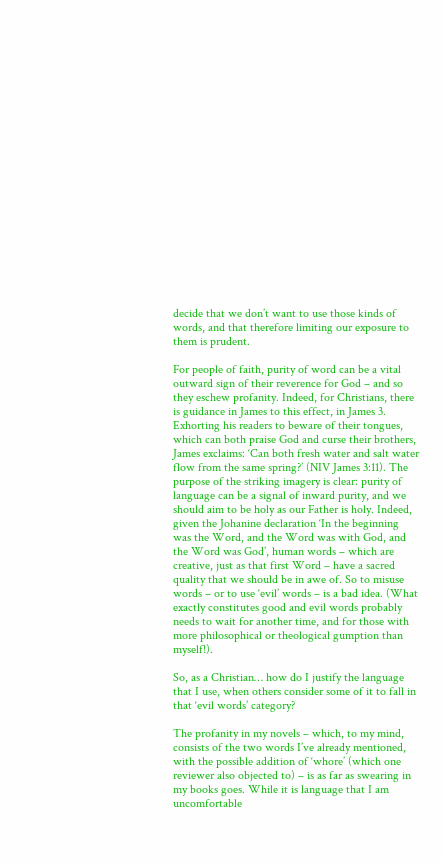decide that we don’t want to use those kinds of words, and that therefore limiting our exposure to them is prudent.

For people of faith, purity of word can be a vital outward sign of their reverence for God – and so they eschew profanity. Indeed, for Christians, there is guidance in James to this effect, in James 3. Exhorting his readers to beware of their tongues, which can both praise God and curse their brothers, James exclaims: ‘Can both fresh water and salt water flow from the same spring?’ (NIV James 3:11). The purpose of the striking imagery is clear: purity of language can be a signal of inward purity, and we should aim to be holy as our Father is holy. Indeed, given the Johanine declaration ‘In the beginning was the Word, and the Word was with God, and the Word was God’, human words – which are creative, just as that first Word – have a sacred quality that we should be in awe of. So to misuse words – or to use ‘evil’ words – is a bad idea. (What exactly constitutes good and evil words probably needs to wait for another time, and for those with more philosophical or theological gumption than myself!).

So, as a Christian… how do I justify the language that I use, when others consider some of it to fall in that ‘evil words’ category?

The profanity in my novels – which, to my mind, consists of the two words I’ve already mentioned, with the possible addition of ‘whore’ (which one reviewer also objected to) – is as far as swearing in my books goes. While it is language that I am uncomfortable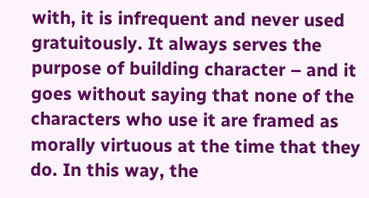with, it is infrequent and never used gratuitously. It always serves the purpose of building character – and it goes without saying that none of the characters who use it are framed as morally virtuous at the time that they do. In this way, the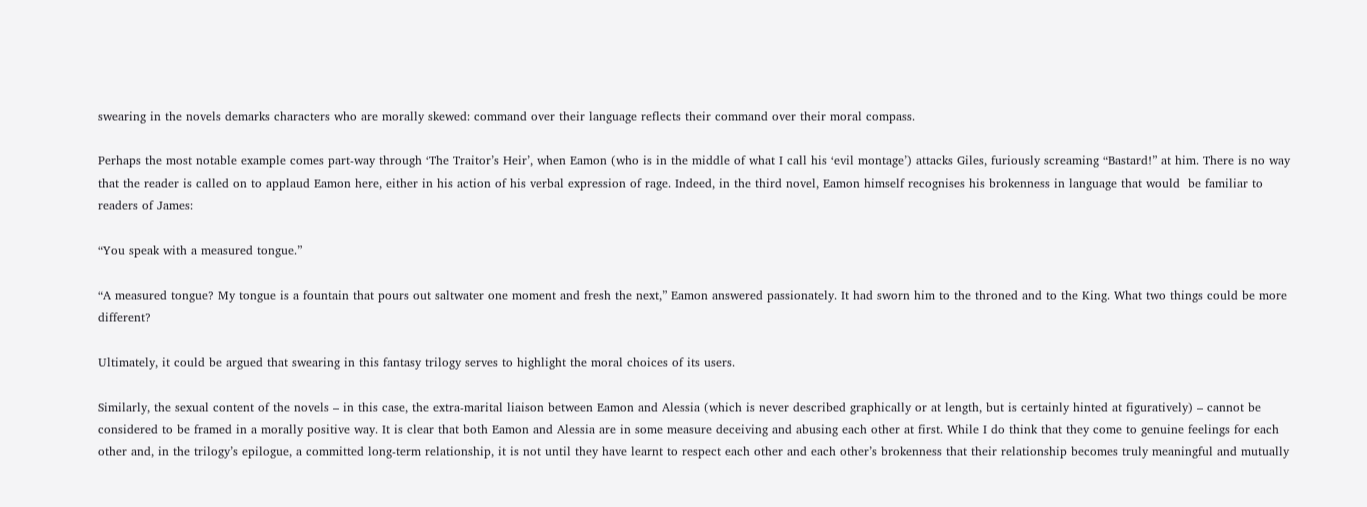swearing in the novels demarks characters who are morally skewed: command over their language reflects their command over their moral compass.

Perhaps the most notable example comes part-way through ‘The Traitor’s Heir’, when Eamon (who is in the middle of what I call his ‘evil montage’) attacks Giles, furiously screaming “Bastard!” at him. There is no way that the reader is called on to applaud Eamon here, either in his action of his verbal expression of rage. Indeed, in the third novel, Eamon himself recognises his brokenness in language that would  be familiar to readers of James:

“You speak with a measured tongue.”

“A measured tongue? My tongue is a fountain that pours out saltwater one moment and fresh the next,” Eamon answered passionately. It had sworn him to the throned and to the King. What two things could be more different?

Ultimately, it could be argued that swearing in this fantasy trilogy serves to highlight the moral choices of its users.

Similarly, the sexual content of the novels – in this case, the extra-marital liaison between Eamon and Alessia (which is never described graphically or at length, but is certainly hinted at figuratively) – cannot be considered to be framed in a morally positive way. It is clear that both Eamon and Alessia are in some measure deceiving and abusing each other at first. While I do think that they come to genuine feelings for each other and, in the trilogy’s epilogue, a committed long-term relationship, it is not until they have learnt to respect each other and each other’s brokenness that their relationship becomes truly meaningful and mutually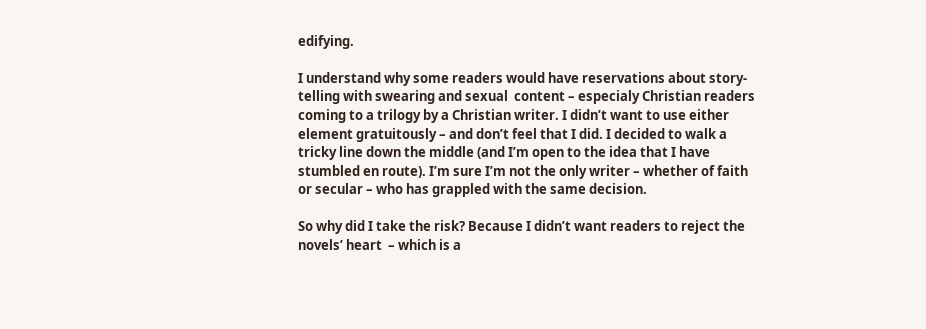edifying.

I understand why some readers would have reservations about story-telling with swearing and sexual  content – especialy Christian readers coming to a trilogy by a Christian writer. I didn’t want to use either element gratuitously – and don’t feel that I did. I decided to walk a tricky line down the middle (and I’m open to the idea that I have stumbled en route). I’m sure I’m not the only writer – whether of faith or secular – who has grappled with the same decision.

So why did I take the risk? Because I didn’t want readers to reject the novels’ heart  – which is a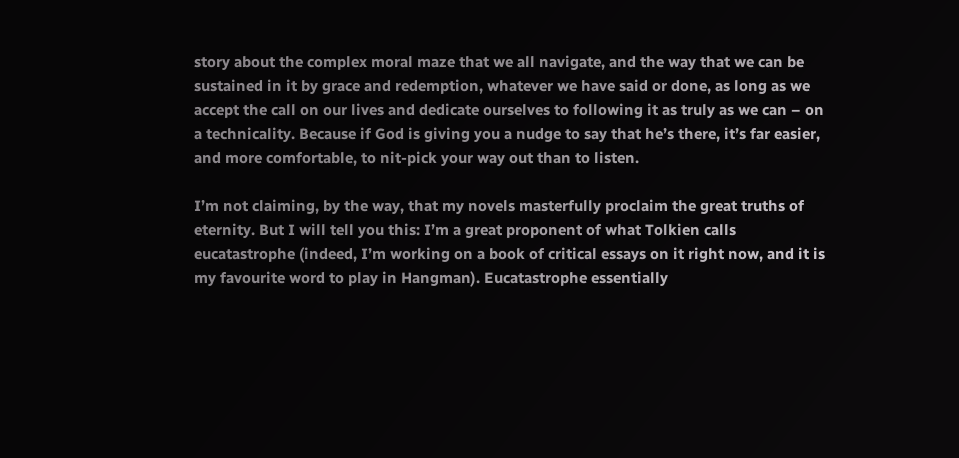story about the complex moral maze that we all navigate, and the way that we can be sustained in it by grace and redemption, whatever we have said or done, as long as we accept the call on our lives and dedicate ourselves to following it as truly as we can – on a technicality. Because if God is giving you a nudge to say that he’s there, it’s far easier, and more comfortable, to nit-pick your way out than to listen.

I’m not claiming, by the way, that my novels masterfully proclaim the great truths of eternity. But I will tell you this: I’m a great proponent of what Tolkien calls eucatastrophe (indeed, I’m working on a book of critical essays on it right now, and it is my favourite word to play in Hangman). Eucatastrophe essentially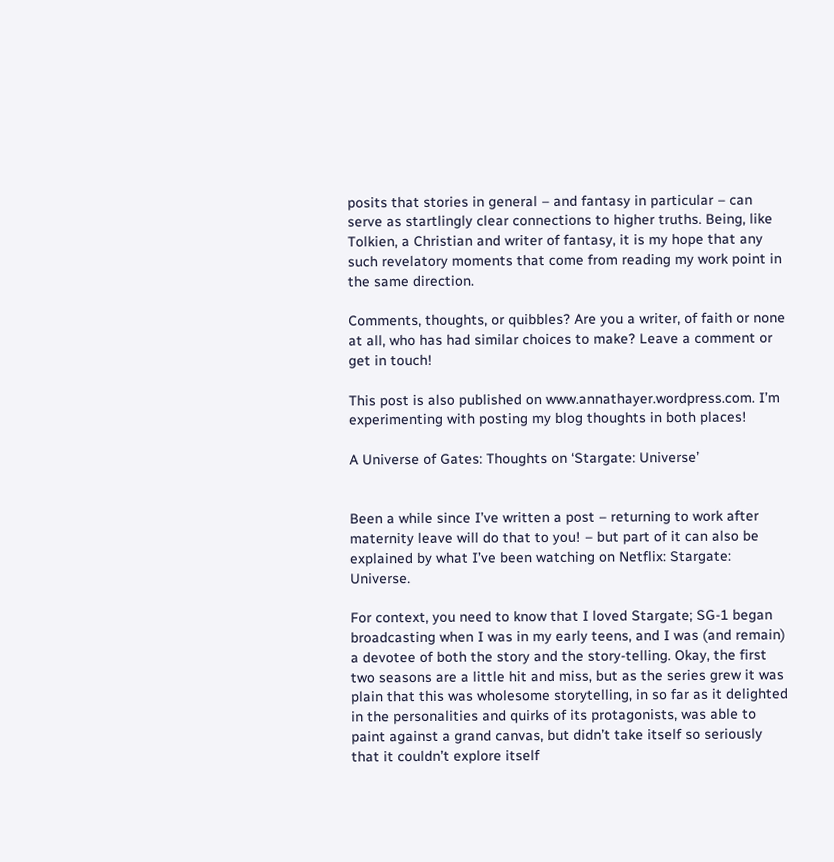posits that stories in general – and fantasy in particular – can serve as startlingly clear connections to higher truths. Being, like Tolkien, a Christian and writer of fantasy, it is my hope that any such revelatory moments that come from reading my work point in the same direction.

Comments, thoughts, or quibbles? Are you a writer, of faith or none at all, who has had similar choices to make? Leave a comment or get in touch!

This post is also published on www.annathayer.wordpress.com. I’m experimenting with posting my blog thoughts in both places!

A Universe of Gates: Thoughts on ‘Stargate: Universe’


Been a while since I’ve written a post – returning to work after maternity leave will do that to you! – but part of it can also be explained by what I’ve been watching on Netflix: Stargate: Universe.

For context, you need to know that I loved Stargate; SG-1 began broadcasting when I was in my early teens, and I was (and remain) a devotee of both the story and the story-telling. Okay, the first two seasons are a little hit and miss, but as the series grew it was plain that this was wholesome storytelling, in so far as it delighted in the personalities and quirks of its protagonists, was able to paint against a grand canvas, but didn’t take itself so seriously that it couldn’t explore itself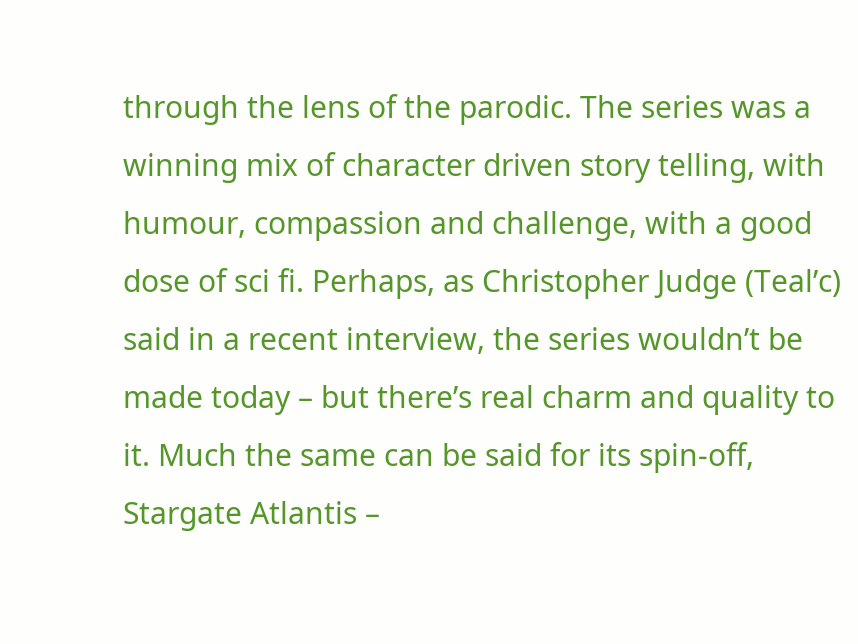through the lens of the parodic. The series was a winning mix of character driven story telling, with humour, compassion and challenge, with a good dose of sci fi. Perhaps, as Christopher Judge (Teal’c) said in a recent interview, the series wouldn’t be made today – but there’s real charm and quality to it. Much the same can be said for its spin-off, Stargate Atlantis –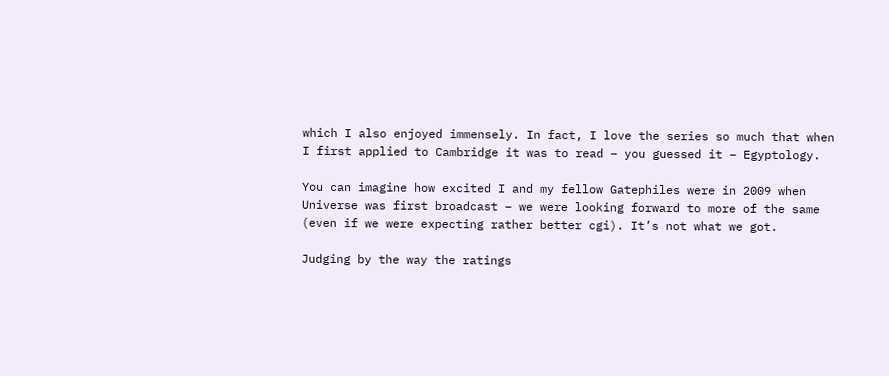which I also enjoyed immensely. In fact, I love the series so much that when I first applied to Cambridge it was to read – you guessed it – Egyptology.

You can imagine how excited I and my fellow Gatephiles were in 2009 when Universe was first broadcast – we were looking forward to more of the same (even if we were expecting rather better cgi). It’s not what we got.

Judging by the way the ratings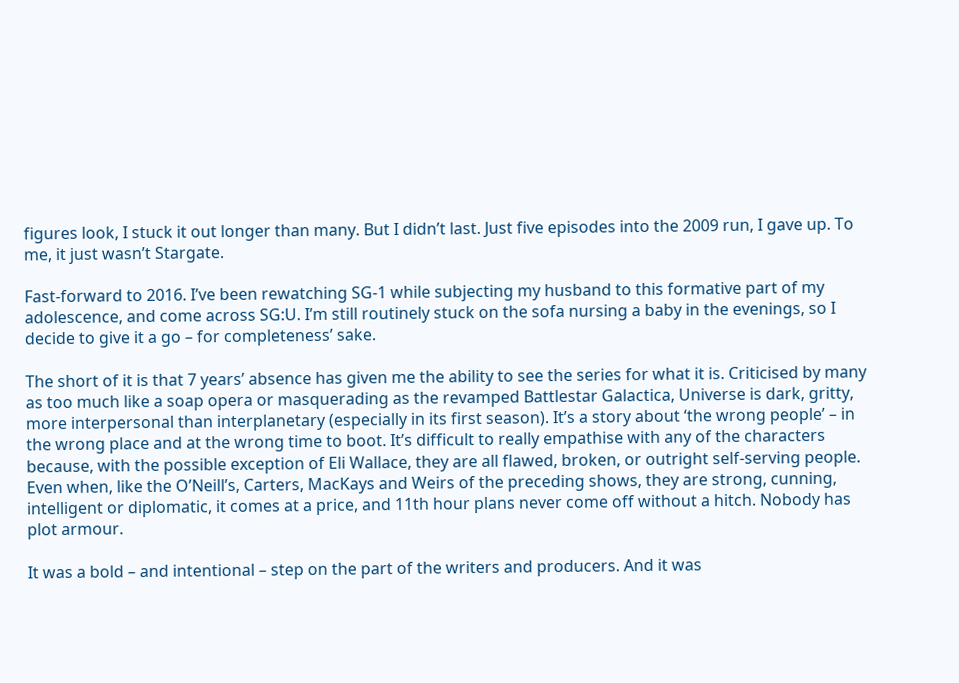figures look, I stuck it out longer than many. But I didn’t last. Just five episodes into the 2009 run, I gave up. To me, it just wasn’t Stargate.

Fast-forward to 2016. I’ve been rewatching SG-1 while subjecting my husband to this formative part of my adolescence, and come across SG:U. I’m still routinely stuck on the sofa nursing a baby in the evenings, so I decide to give it a go – for completeness’ sake.

The short of it is that 7 years’ absence has given me the ability to see the series for what it is. Criticised by many as too much like a soap opera or masquerading as the revamped Battlestar Galactica, Universe is dark, gritty, more interpersonal than interplanetary (especially in its first season). It’s a story about ‘the wrong people’ – in the wrong place and at the wrong time to boot. It’s difficult to really empathise with any of the characters because, with the possible exception of Eli Wallace, they are all flawed, broken, or outright self-serving people. Even when, like the O’Neill’s, Carters, MacKays and Weirs of the preceding shows, they are strong, cunning, intelligent or diplomatic, it comes at a price, and 11th hour plans never come off without a hitch. Nobody has plot armour.

It was a bold – and intentional – step on the part of the writers and producers. And it was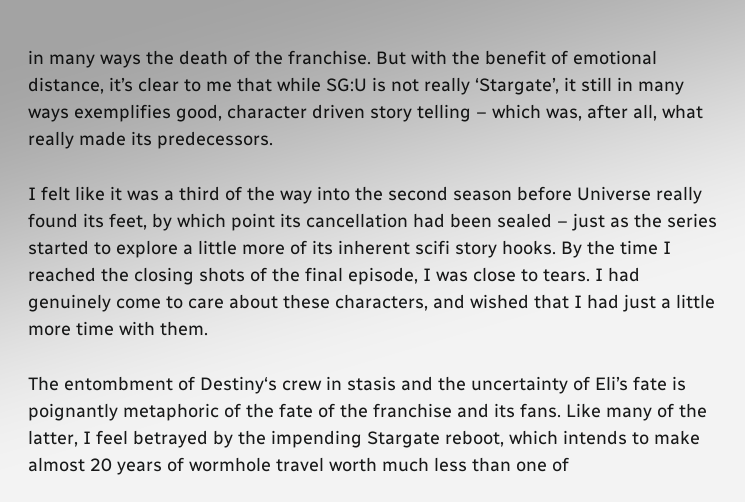in many ways the death of the franchise. But with the benefit of emotional distance, it’s clear to me that while SG:U is not really ‘Stargate’, it still in many ways exemplifies good, character driven story telling – which was, after all, what really made its predecessors.

I felt like it was a third of the way into the second season before Universe really found its feet, by which point its cancellation had been sealed – just as the series started to explore a little more of its inherent scifi story hooks. By the time I reached the closing shots of the final episode, I was close to tears. I had genuinely come to care about these characters, and wished that I had just a little more time with them.

The entombment of Destiny‘s crew in stasis and the uncertainty of Eli’s fate is poignantly metaphoric of the fate of the franchise and its fans. Like many of the latter, I feel betrayed by the impending Stargate reboot, which intends to make almost 20 years of wormhole travel worth much less than one of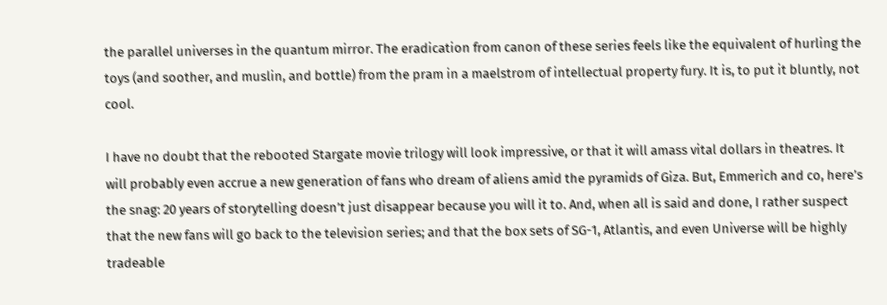the parallel universes in the quantum mirror. The eradication from canon of these series feels like the equivalent of hurling the toys (and soother, and muslin, and bottle) from the pram in a maelstrom of intellectual property fury. It is, to put it bluntly, not cool.

I have no doubt that the rebooted Stargate movie trilogy will look impressive, or that it will amass vital dollars in theatres. It will probably even accrue a new generation of fans who dream of aliens amid the pyramids of Giza. But, Emmerich and co, here’s the snag: 20 years of storytelling doesn’t just disappear because you will it to. And, when all is said and done, I rather suspect that the new fans will go back to the television series; and that the box sets of SG-1, Atlantis, and even Universe will be highly tradeable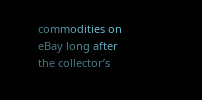commodities on eBay long after the collector’s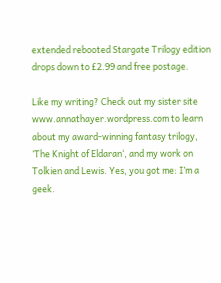extended rebooted Stargate Trilogy edition drops down to £2.99 and free postage.

Like my writing? Check out my sister site www.annathayer.wordpress.com to learn about my award-winning fantasy trilogy, ‘The Knight of Eldaran‘, and my work on Tolkien and Lewis. Yes, you got me: I’m a geek.